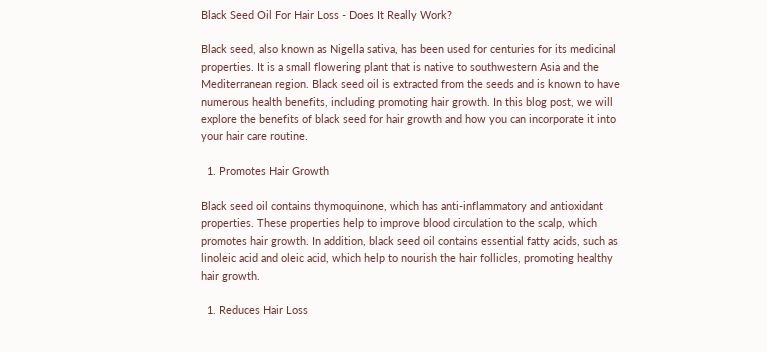Black Seed Oil For Hair Loss - Does It Really Work?

Black seed, also known as Nigella sativa, has been used for centuries for its medicinal properties. It is a small flowering plant that is native to southwestern Asia and the Mediterranean region. Black seed oil is extracted from the seeds and is known to have numerous health benefits, including promoting hair growth. In this blog post, we will explore the benefits of black seed for hair growth and how you can incorporate it into your hair care routine.

  1. Promotes Hair Growth

Black seed oil contains thymoquinone, which has anti-inflammatory and antioxidant properties. These properties help to improve blood circulation to the scalp, which promotes hair growth. In addition, black seed oil contains essential fatty acids, such as linoleic acid and oleic acid, which help to nourish the hair follicles, promoting healthy hair growth.

  1. Reduces Hair Loss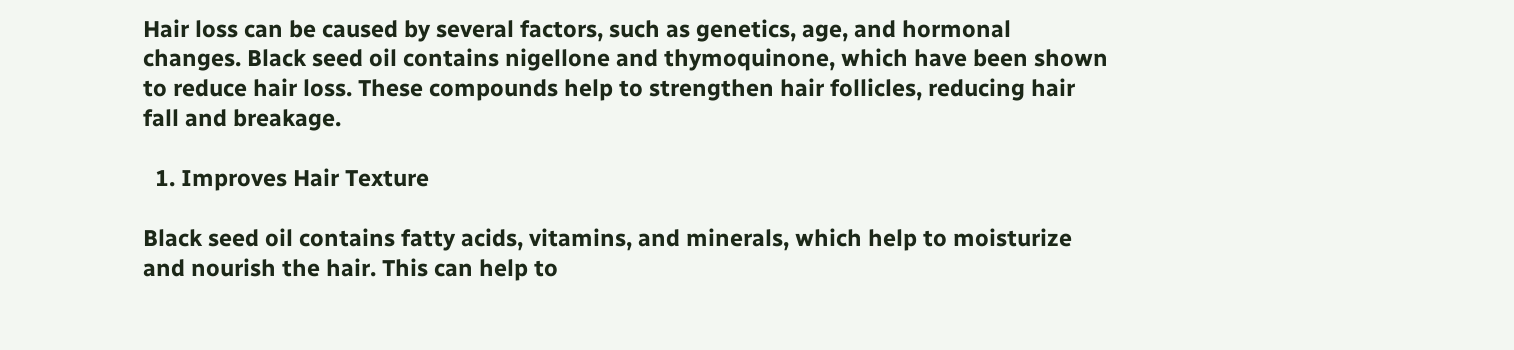Hair loss can be caused by several factors, such as genetics, age, and hormonal changes. Black seed oil contains nigellone and thymoquinone, which have been shown to reduce hair loss. These compounds help to strengthen hair follicles, reducing hair fall and breakage.

  1. Improves Hair Texture

Black seed oil contains fatty acids, vitamins, and minerals, which help to moisturize and nourish the hair. This can help to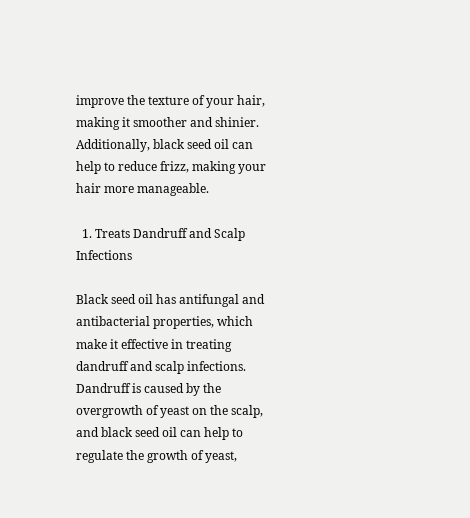improve the texture of your hair, making it smoother and shinier. Additionally, black seed oil can help to reduce frizz, making your hair more manageable.

  1. Treats Dandruff and Scalp Infections

Black seed oil has antifungal and antibacterial properties, which make it effective in treating dandruff and scalp infections. Dandruff is caused by the overgrowth of yeast on the scalp, and black seed oil can help to regulate the growth of yeast,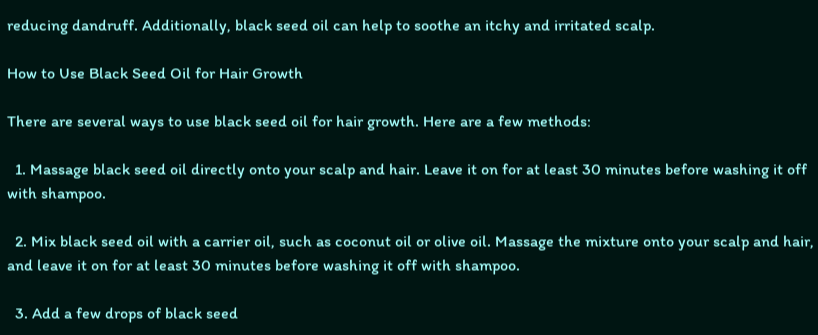reducing dandruff. Additionally, black seed oil can help to soothe an itchy and irritated scalp.

How to Use Black Seed Oil for Hair Growth

There are several ways to use black seed oil for hair growth. Here are a few methods:

  1. Massage black seed oil directly onto your scalp and hair. Leave it on for at least 30 minutes before washing it off with shampoo.

  2. Mix black seed oil with a carrier oil, such as coconut oil or olive oil. Massage the mixture onto your scalp and hair, and leave it on for at least 30 minutes before washing it off with shampoo.

  3. Add a few drops of black seed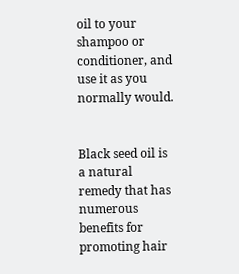oil to your shampoo or conditioner, and use it as you normally would.


Black seed oil is a natural remedy that has numerous benefits for promoting hair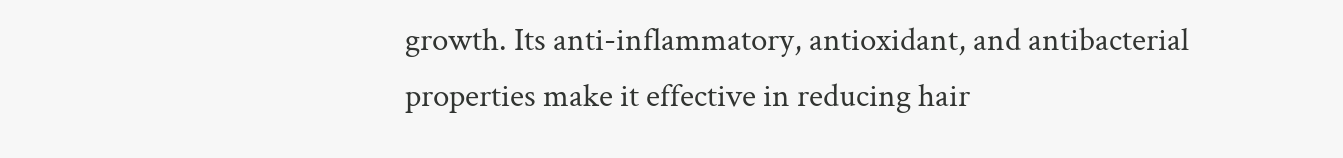growth. Its anti-inflammatory, antioxidant, and antibacterial properties make it effective in reducing hair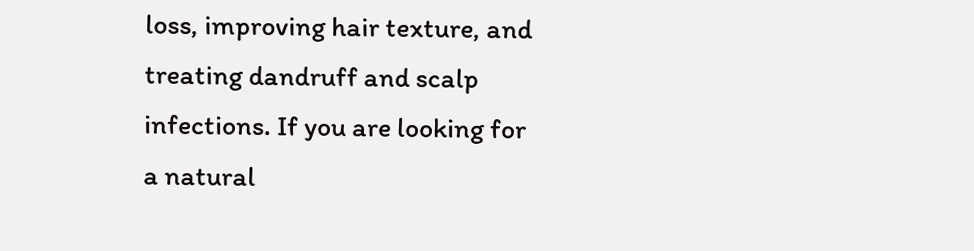loss, improving hair texture, and treating dandruff and scalp infections. If you are looking for a natural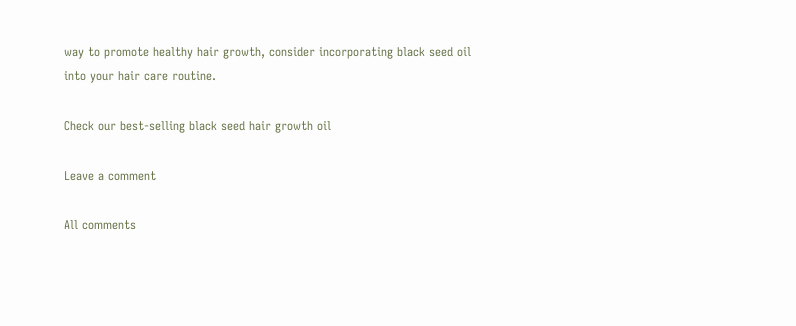way to promote healthy hair growth, consider incorporating black seed oil into your hair care routine.

Check our best-selling black seed hair growth oil

Leave a comment

All comments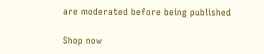are moderated before being published

Shop now